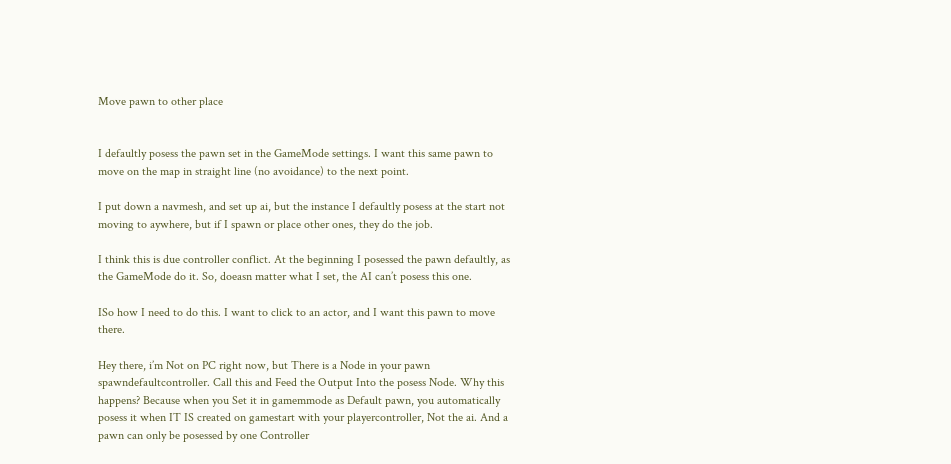Move pawn to other place


I defaultly posess the pawn set in the GameMode settings. I want this same pawn to move on the map in straight line (no avoidance) to the next point.

I put down a navmesh, and set up ai, but the instance I defaultly posess at the start not moving to aywhere, but if I spawn or place other ones, they do the job.

I think this is due controller conflict. At the beginning I posessed the pawn defaultly, as the GameMode do it. So, doeasn matter what I set, the AI can’t posess this one.

ISo how I need to do this. I want to click to an actor, and I want this pawn to move there.

Hey there, i’m Not on PC right now, but There is a Node in your pawn spawndefaultcontroller. Call this and Feed the Output Into the posess Node. Why this happens? Because when you Set it in gamemmode as Default pawn, you automatically posess it when IT IS created on gamestart with your playercontroller, Not the ai. And a pawn can only be posessed by one Controller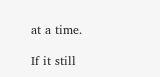at a time.

If it still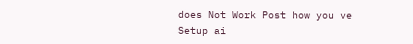does Not Work Post how you ve Setup ai